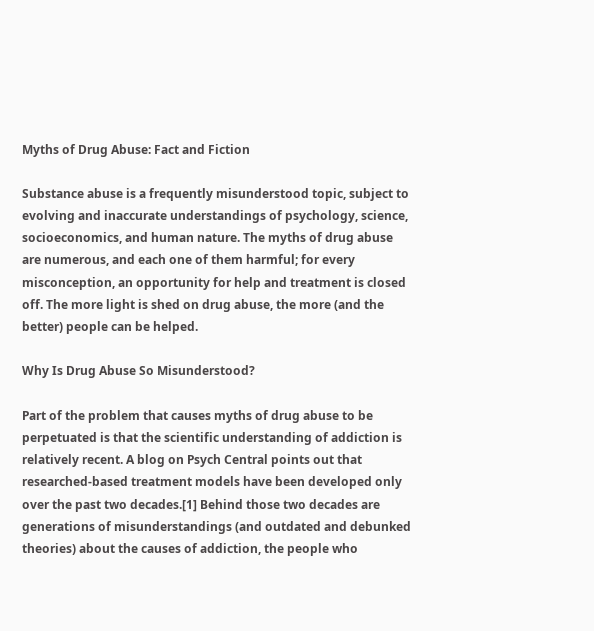Myths of Drug Abuse: Fact and Fiction

Substance abuse is a frequently misunderstood topic, subject to evolving and inaccurate understandings of psychology, science, socioeconomics, and human nature. The myths of drug abuse are numerous, and each one of them harmful; for every misconception, an opportunity for help and treatment is closed off. The more light is shed on drug abuse, the more (and the better) people can be helped.

Why Is Drug Abuse So Misunderstood?

Part of the problem that causes myths of drug abuse to be perpetuated is that the scientific understanding of addiction is relatively recent. A blog on Psych Central points out that researched-based treatment models have been developed only over the past two decades.[1] Behind those two decades are generations of misunderstandings (and outdated and debunked theories) about the causes of addiction, the people who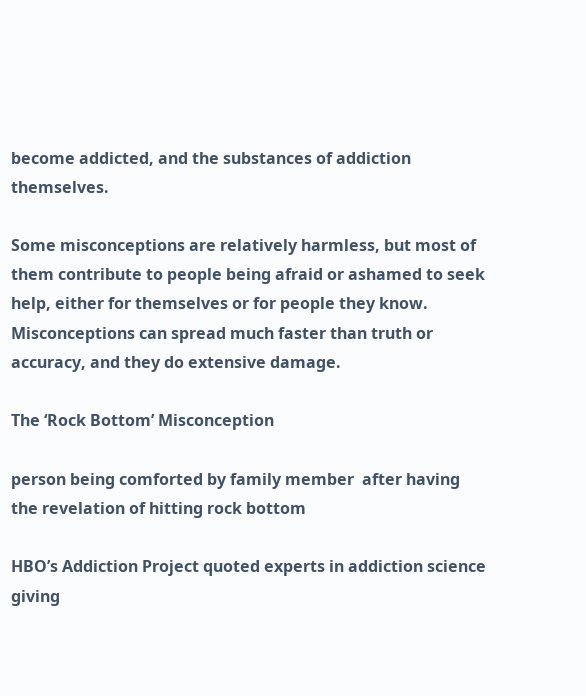become addicted, and the substances of addiction themselves.

Some misconceptions are relatively harmless, but most of them contribute to people being afraid or ashamed to seek help, either for themselves or for people they know. Misconceptions can spread much faster than truth or accuracy, and they do extensive damage.

The ‘Rock Bottom’ Misconception

person being comforted by family member  after having the revelation of hitting rock bottom

HBO’s Addiction Project quoted experts in addiction science giving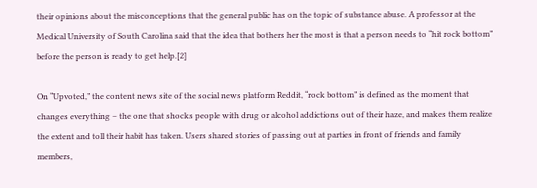their opinions about the misconceptions that the general public has on the topic of substance abuse. A professor at the Medical University of South Carolina said that the idea that bothers her the most is that a person needs to “hit rock bottom” before the person is ready to get help.[2]

On “Upvoted,” the content news site of the social news platform Reddit, “rock bottom” is defined as the moment that changes everything – the one that shocks people with drug or alcohol addictions out of their haze, and makes them realize the extent and toll their habit has taken. Users shared stories of passing out at parties in front of friends and family members,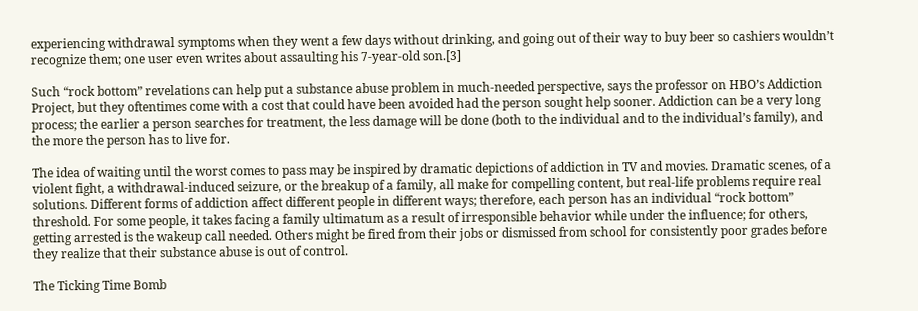experiencing withdrawal symptoms when they went a few days without drinking, and going out of their way to buy beer so cashiers wouldn’t recognize them; one user even writes about assaulting his 7-year-old son.[3]

Such “rock bottom” revelations can help put a substance abuse problem in much-needed perspective, says the professor on HBO’s Addiction Project, but they oftentimes come with a cost that could have been avoided had the person sought help sooner. Addiction can be a very long process; the earlier a person searches for treatment, the less damage will be done (both to the individual and to the individual’s family), and the more the person has to live for.

The idea of waiting until the worst comes to pass may be inspired by dramatic depictions of addiction in TV and movies. Dramatic scenes, of a violent fight, a withdrawal-induced seizure, or the breakup of a family, all make for compelling content, but real-life problems require real solutions. Different forms of addiction affect different people in different ways; therefore, each person has an individual “rock bottom” threshold. For some people, it takes facing a family ultimatum as a result of irresponsible behavior while under the influence; for others, getting arrested is the wakeup call needed. Others might be fired from their jobs or dismissed from school for consistently poor grades before they realize that their substance abuse is out of control.

The Ticking Time Bomb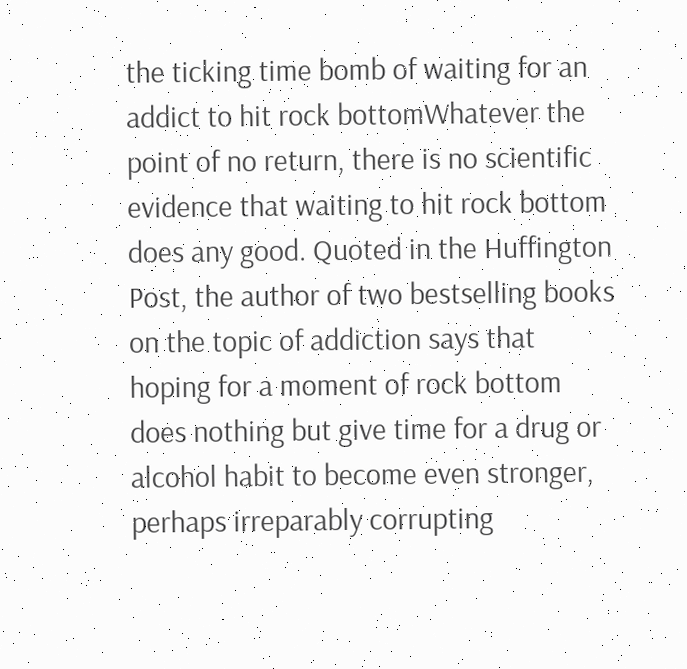the ticking time bomb of waiting for an addict to hit rock bottomWhatever the point of no return, there is no scientific evidence that waiting to hit rock bottom does any good. Quoted in the Huffington Post, the author of two bestselling books on the topic of addiction says that hoping for a moment of rock bottom does nothing but give time for a drug or alcohol habit to become even stronger, perhaps irreparably corrupting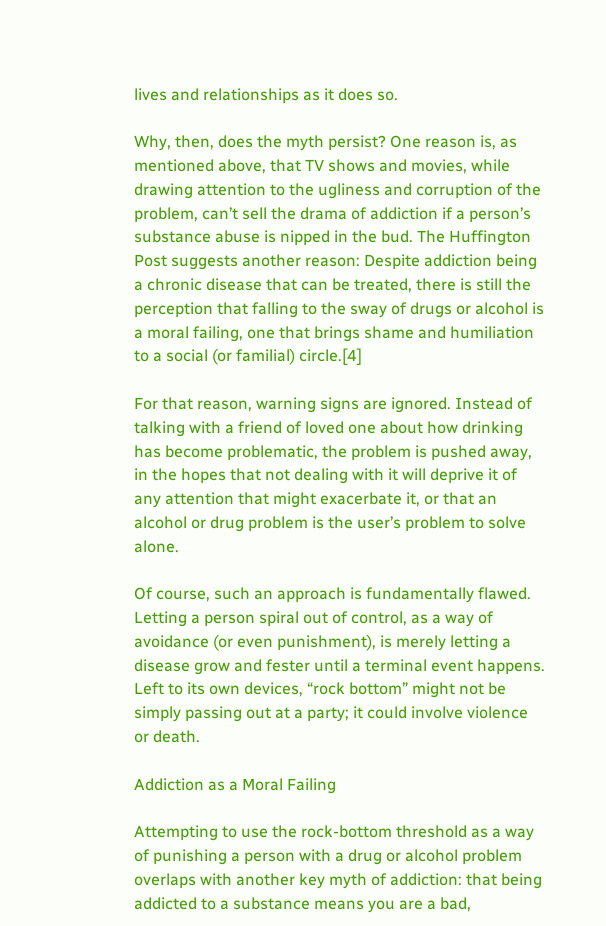lives and relationships as it does so.

Why, then, does the myth persist? One reason is, as mentioned above, that TV shows and movies, while drawing attention to the ugliness and corruption of the problem, can’t sell the drama of addiction if a person’s substance abuse is nipped in the bud. The Huffington Post suggests another reason: Despite addiction being a chronic disease that can be treated, there is still the perception that falling to the sway of drugs or alcohol is a moral failing, one that brings shame and humiliation to a social (or familial) circle.[4]

For that reason, warning signs are ignored. Instead of talking with a friend of loved one about how drinking has become problematic, the problem is pushed away, in the hopes that not dealing with it will deprive it of any attention that might exacerbate it, or that an alcohol or drug problem is the user’s problem to solve alone.

Of course, such an approach is fundamentally flawed. Letting a person spiral out of control, as a way of avoidance (or even punishment), is merely letting a disease grow and fester until a terminal event happens. Left to its own devices, “rock bottom” might not be simply passing out at a party; it could involve violence or death.

Addiction as a Moral Failing

Attempting to use the rock-bottom threshold as a way of punishing a person with a drug or alcohol problem overlaps with another key myth of addiction: that being addicted to a substance means you are a bad,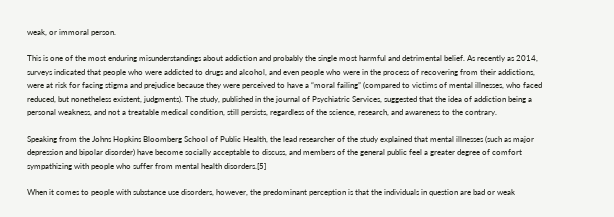weak, or immoral person.

This is one of the most enduring misunderstandings about addiction and probably the single most harmful and detrimental belief. As recently as 2014, surveys indicated that people who were addicted to drugs and alcohol, and even people who were in the process of recovering from their addictions, were at risk for facing stigma and prejudice because they were perceived to have a “moral failing” (compared to victims of mental illnesses, who faced reduced, but nonetheless existent, judgments). The study, published in the journal of Psychiatric Services, suggested that the idea of addiction being a personal weakness, and not a treatable medical condition, still persists, regardless of the science, research, and awareness to the contrary.

Speaking from the Johns Hopkins Bloomberg School of Public Health, the lead researcher of the study explained that mental illnesses (such as major depression and bipolar disorder) have become socially acceptable to discuss, and members of the general public feel a greater degree of comfort sympathizing with people who suffer from mental health disorders.[5]

When it comes to people with substance use disorders, however, the predominant perception is that the individuals in question are bad or weak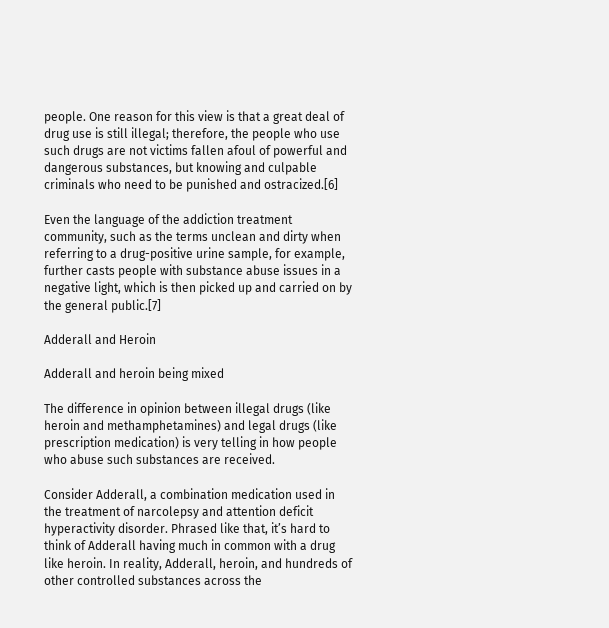people. One reason for this view is that a great deal of drug use is still illegal; therefore, the people who use such drugs are not victims fallen afoul of powerful and dangerous substances, but knowing and culpable criminals who need to be punished and ostracized.[6]

Even the language of the addiction treatment community, such as the terms unclean and dirty when referring to a drug-positive urine sample, for example, further casts people with substance abuse issues in a negative light, which is then picked up and carried on by the general public.[7]

Adderall and Heroin

Adderall and heroin being mixed

The difference in opinion between illegal drugs (like heroin and methamphetamines) and legal drugs (like prescription medication) is very telling in how people who abuse such substances are received.

Consider Adderall, a combination medication used in the treatment of narcolepsy and attention deficit hyperactivity disorder. Phrased like that, it’s hard to think of Adderall having much in common with a drug like heroin. In reality, Adderall, heroin, and hundreds of other controlled substances across the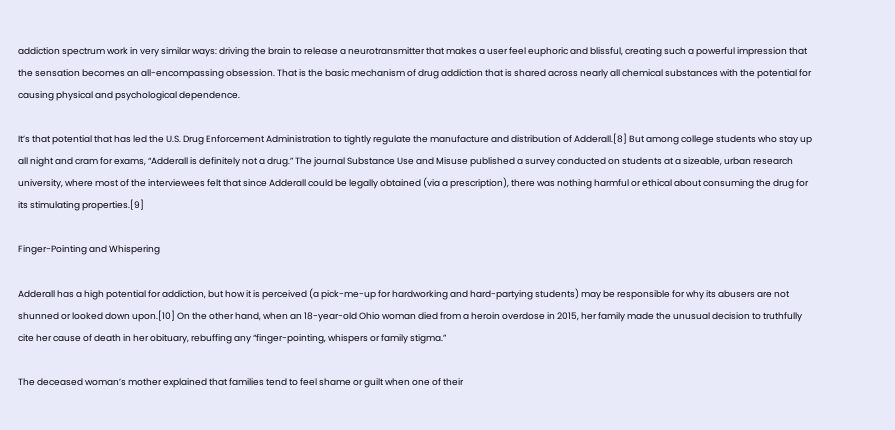addiction spectrum work in very similar ways: driving the brain to release a neurotransmitter that makes a user feel euphoric and blissful, creating such a powerful impression that the sensation becomes an all-encompassing obsession. That is the basic mechanism of drug addiction that is shared across nearly all chemical substances with the potential for causing physical and psychological dependence.

It’s that potential that has led the U.S. Drug Enforcement Administration to tightly regulate the manufacture and distribution of Adderall.[8] But among college students who stay up all night and cram for exams, “Adderall is definitely not a drug.” The journal Substance Use and Misuse published a survey conducted on students at a sizeable, urban research university, where most of the interviewees felt that since Adderall could be legally obtained (via a prescription), there was nothing harmful or ethical about consuming the drug for its stimulating properties.[9]

Finger-Pointing and Whispering

Adderall has a high potential for addiction, but how it is perceived (a pick-me-up for hardworking and hard-partying students) may be responsible for why its abusers are not shunned or looked down upon.[10] On the other hand, when an 18-year-old Ohio woman died from a heroin overdose in 2015, her family made the unusual decision to truthfully cite her cause of death in her obituary, rebuffing any “finger-pointing, whispers or family stigma.”

The deceased woman’s mother explained that families tend to feel shame or guilt when one of their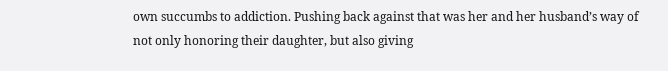own succumbs to addiction. Pushing back against that was her and her husband’s way of not only honoring their daughter, but also giving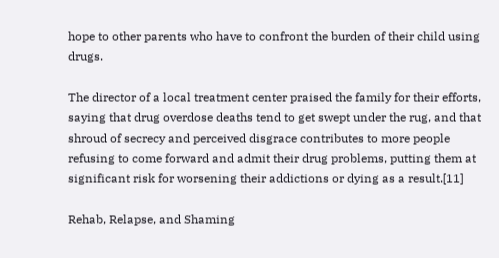hope to other parents who have to confront the burden of their child using drugs.

The director of a local treatment center praised the family for their efforts, saying that drug overdose deaths tend to get swept under the rug, and that shroud of secrecy and perceived disgrace contributes to more people refusing to come forward and admit their drug problems, putting them at significant risk for worsening their addictions or dying as a result.[11]

Rehab, Relapse, and Shaming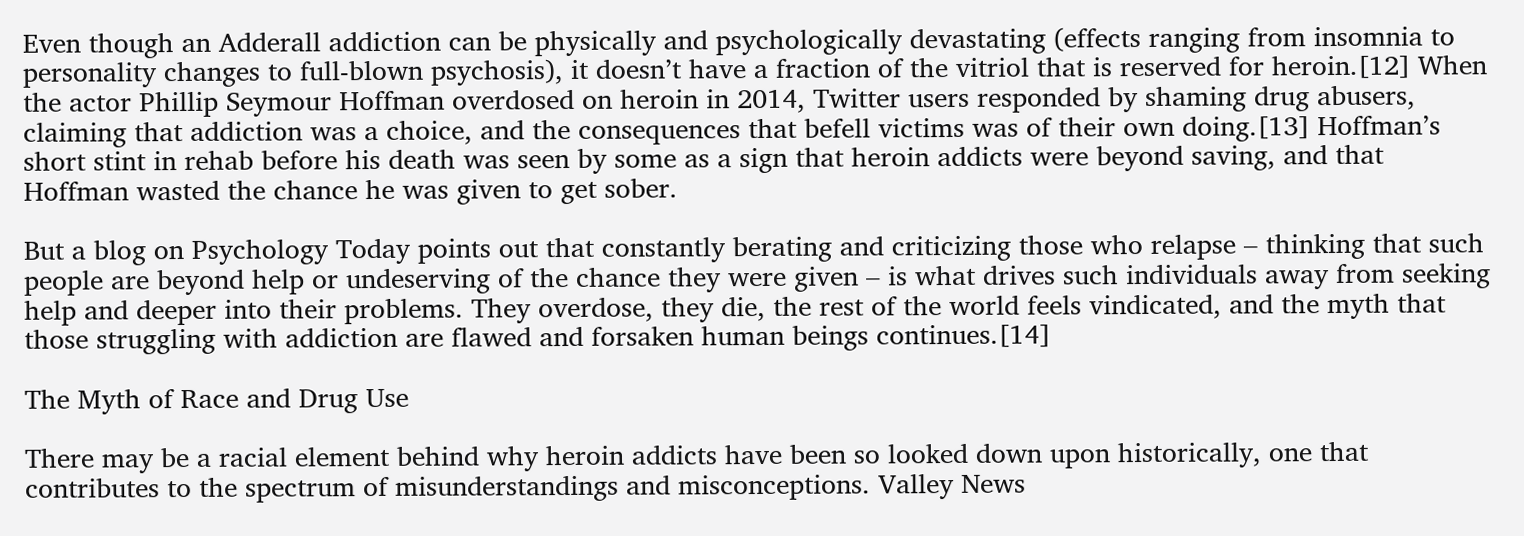Even though an Adderall addiction can be physically and psychologically devastating (effects ranging from insomnia to personality changes to full-blown psychosis), it doesn’t have a fraction of the vitriol that is reserved for heroin.[12] When the actor Phillip Seymour Hoffman overdosed on heroin in 2014, Twitter users responded by shaming drug abusers, claiming that addiction was a choice, and the consequences that befell victims was of their own doing.[13] Hoffman’s short stint in rehab before his death was seen by some as a sign that heroin addicts were beyond saving, and that Hoffman wasted the chance he was given to get sober.

But a blog on Psychology Today points out that constantly berating and criticizing those who relapse – thinking that such people are beyond help or undeserving of the chance they were given – is what drives such individuals away from seeking help and deeper into their problems. They overdose, they die, the rest of the world feels vindicated, and the myth that those struggling with addiction are flawed and forsaken human beings continues.[14]

The Myth of Race and Drug Use

There may be a racial element behind why heroin addicts have been so looked down upon historically, one that contributes to the spectrum of misunderstandings and misconceptions. Valley News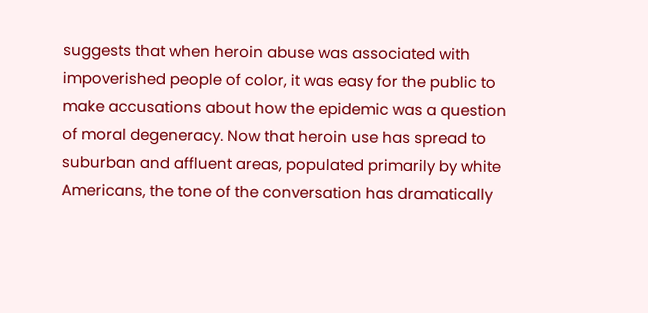suggests that when heroin abuse was associated with impoverished people of color, it was easy for the public to make accusations about how the epidemic was a question of moral degeneracy. Now that heroin use has spread to suburban and affluent areas, populated primarily by white Americans, the tone of the conversation has dramatically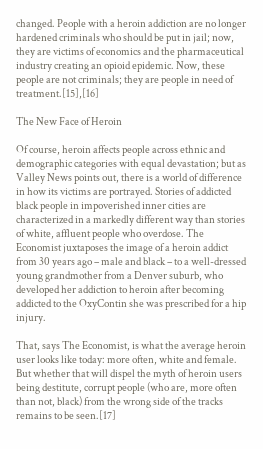changed. People with a heroin addiction are no longer hardened criminals who should be put in jail; now, they are victims of economics and the pharmaceutical industry creating an opioid epidemic. Now, these people are not criminals; they are people in need of treatment.[15],[16]

The New Face of Heroin

Of course, heroin affects people across ethnic and demographic categories with equal devastation; but as Valley News points out, there is a world of difference in how its victims are portrayed. Stories of addicted black people in impoverished inner cities are characterized in a markedly different way than stories of white, affluent people who overdose. The Economist juxtaposes the image of a heroin addict from 30 years ago – male and black – to a well-dressed young grandmother from a Denver suburb, who developed her addiction to heroin after becoming addicted to the OxyContin she was prescribed for a hip injury.

That, says The Economist, is what the average heroin user looks like today: more often, white and female. But whether that will dispel the myth of heroin users being destitute, corrupt people (who are, more often than not, black) from the wrong side of the tracks remains to be seen.[17]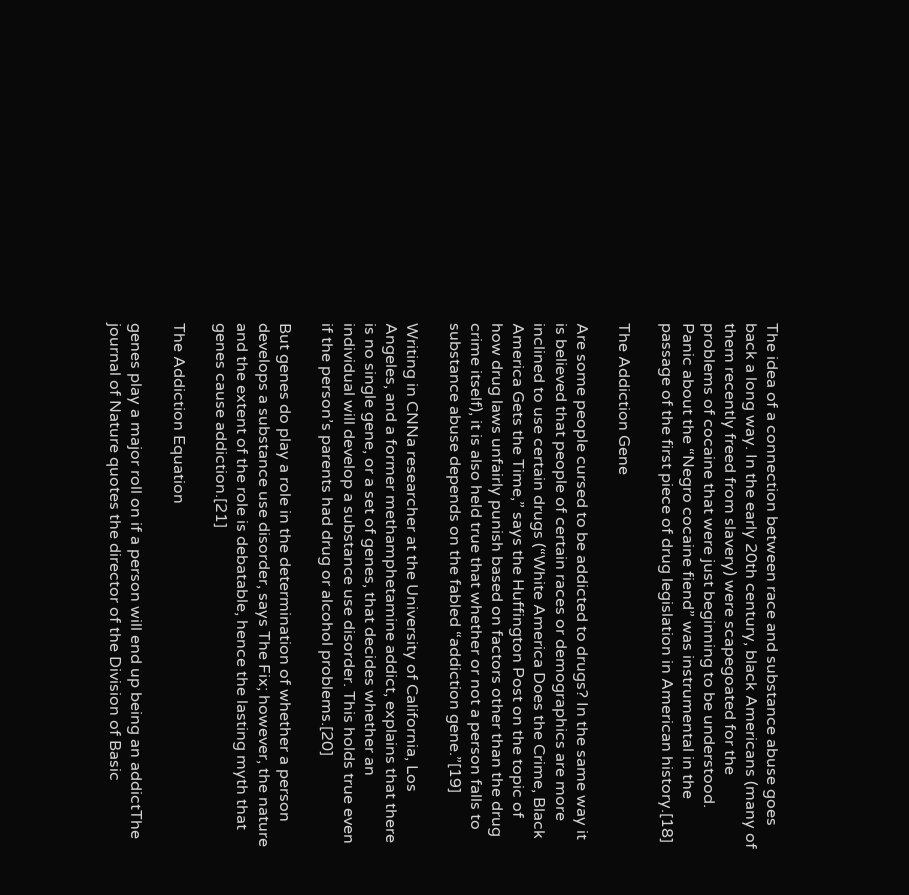The idea of a connection between race and substance abuse goes back a long way. In the early 20th century, black Americans (many of them recently freed from slavery) were scapegoated for the problems of cocaine that were just beginning to be understood. Panic about the “Negro cocaine fiend” was instrumental in the passage of the first piece of drug legislation in American history.[18]

The Addiction Gene

Are some people cursed to be addicted to drugs? In the same way it is believed that people of certain races or demographics are more inclined to use certain drugs (“White America Does the Crime, Black America Gets the Time,” says the Huffington Post on the topic of how drug laws unfairly punish based on factors other than the drug crime itself), it is also held true that whether or not a person falls to substance abuse depends on the fabled “addiction gene.”[19]

Writing in CNNa researcher at the University of California, Los Angeles, and a former methamphetamine addict, explains that there is no single gene, or a set of genes, that decides whether an individual will develop a substance use disorder. This holds true even if the person’s parents had drug or alcohol problems.[20]

But genes do play a role in the determination of whether a person develops a substance use disorder, says The Fix; however, the nature and the extent of the role is debatable, hence the lasting myth that genes cause addiction.[21]

The Addiction Equation

genes play a major roll on if a person will end up being an addictThe journal of Nature quotes the director of the Division of Basic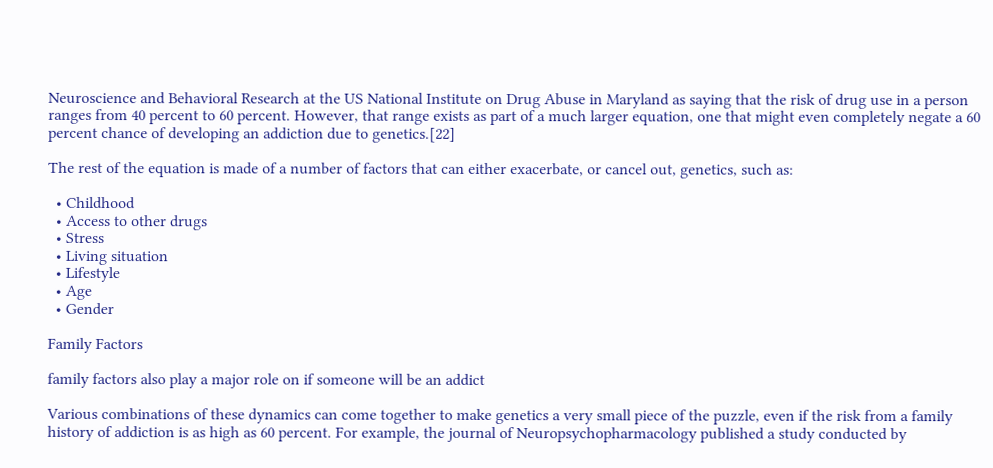Neuroscience and Behavioral Research at the US National Institute on Drug Abuse in Maryland as saying that the risk of drug use in a person ranges from 40 percent to 60 percent. However, that range exists as part of a much larger equation, one that might even completely negate a 60 percent chance of developing an addiction due to genetics.[22]

The rest of the equation is made of a number of factors that can either exacerbate, or cancel out, genetics, such as:

  • Childhood
  • Access to other drugs
  • Stress
  • Living situation
  • Lifestyle
  • Age
  • Gender

Family Factors

family factors also play a major role on if someone will be an addict

Various combinations of these dynamics can come together to make genetics a very small piece of the puzzle, even if the risk from a family history of addiction is as high as 60 percent. For example, the journal of Neuropsychopharmacology published a study conducted by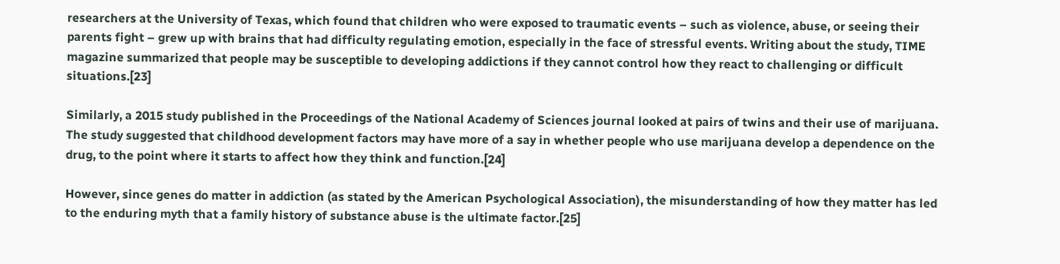researchers at the University of Texas, which found that children who were exposed to traumatic events – such as violence, abuse, or seeing their parents fight – grew up with brains that had difficulty regulating emotion, especially in the face of stressful events. Writing about the study, TIME magazine summarized that people may be susceptible to developing addictions if they cannot control how they react to challenging or difficult situations.[23]

Similarly, a 2015 study published in the Proceedings of the National Academy of Sciences journal looked at pairs of twins and their use of marijuana. The study suggested that childhood development factors may have more of a say in whether people who use marijuana develop a dependence on the drug, to the point where it starts to affect how they think and function.[24]

However, since genes do matter in addiction (as stated by the American Psychological Association), the misunderstanding of how they matter has led to the enduring myth that a family history of substance abuse is the ultimate factor.[25]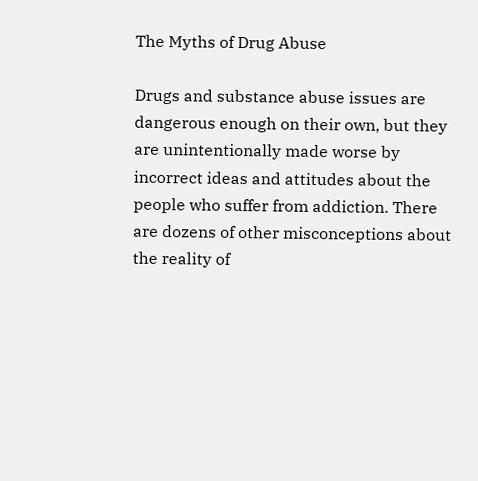The Myths of Drug Abuse

Drugs and substance abuse issues are dangerous enough on their own, but they are unintentionally made worse by incorrect ideas and attitudes about the people who suffer from addiction. There are dozens of other misconceptions about the reality of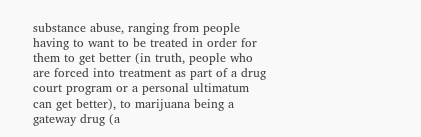substance abuse, ranging from people having to want to be treated in order for them to get better (in truth, people who are forced into treatment as part of a drug court program or a personal ultimatum can get better), to marijuana being a gateway drug (a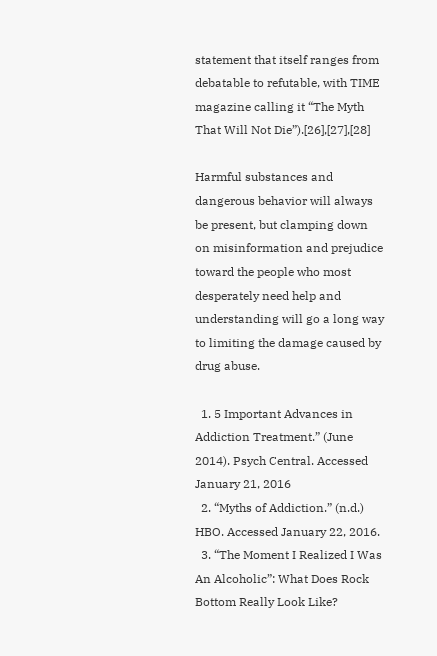statement that itself ranges from debatable to refutable, with TIME magazine calling it “The Myth That Will Not Die”).[26],[27],[28]

Harmful substances and dangerous behavior will always be present, but clamping down on misinformation and prejudice toward the people who most desperately need help and understanding will go a long way to limiting the damage caused by drug abuse.

  1. 5 Important Advances in Addiction Treatment.” (June 2014). Psych Central. Accessed January 21, 2016
  2. “Myths of Addiction.” (n.d.) HBO. Accessed January 22, 2016.
  3. “The Moment I Realized I Was An Alcoholic”: What Does Rock Bottom Really Look Like?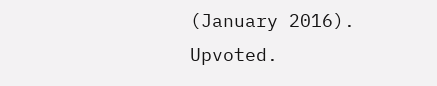(January 2016). Upvoted.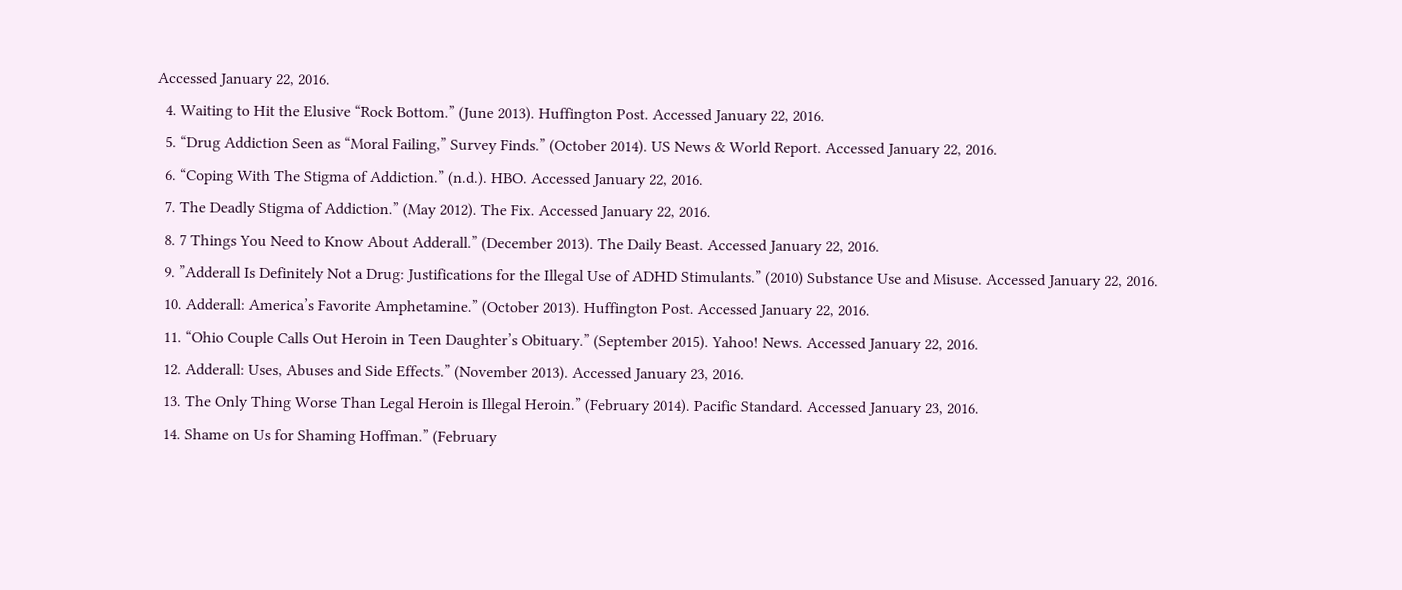Accessed January 22, 2016.
  4. Waiting to Hit the Elusive “Rock Bottom.” (June 2013). Huffington Post. Accessed January 22, 2016.
  5. “Drug Addiction Seen as “Moral Failing,” Survey Finds.” (October 2014). US News & World Report. Accessed January 22, 2016.
  6. “Coping With The Stigma of Addiction.” (n.d.). HBO. Accessed January 22, 2016.
  7. The Deadly Stigma of Addiction.” (May 2012). The Fix. Accessed January 22, 2016.
  8. 7 Things You Need to Know About Adderall.” (December 2013). The Daily Beast. Accessed January 22, 2016.
  9. ”Adderall Is Definitely Not a Drug: Justifications for the Illegal Use of ADHD Stimulants.” (2010) Substance Use and Misuse. Accessed January 22, 2016.
  10. Adderall: America’s Favorite Amphetamine.” (October 2013). Huffington Post. Accessed January 22, 2016.
  11. “Ohio Couple Calls Out Heroin in Teen Daughter’s Obituary.” (September 2015). Yahoo! News. Accessed January 22, 2016.
  12. Adderall: Uses, Abuses and Side Effects.” (November 2013). Accessed January 23, 2016.
  13. The Only Thing Worse Than Legal Heroin is Illegal Heroin.” (February 2014). Pacific Standard. Accessed January 23, 2016.
  14. Shame on Us for Shaming Hoffman.” (February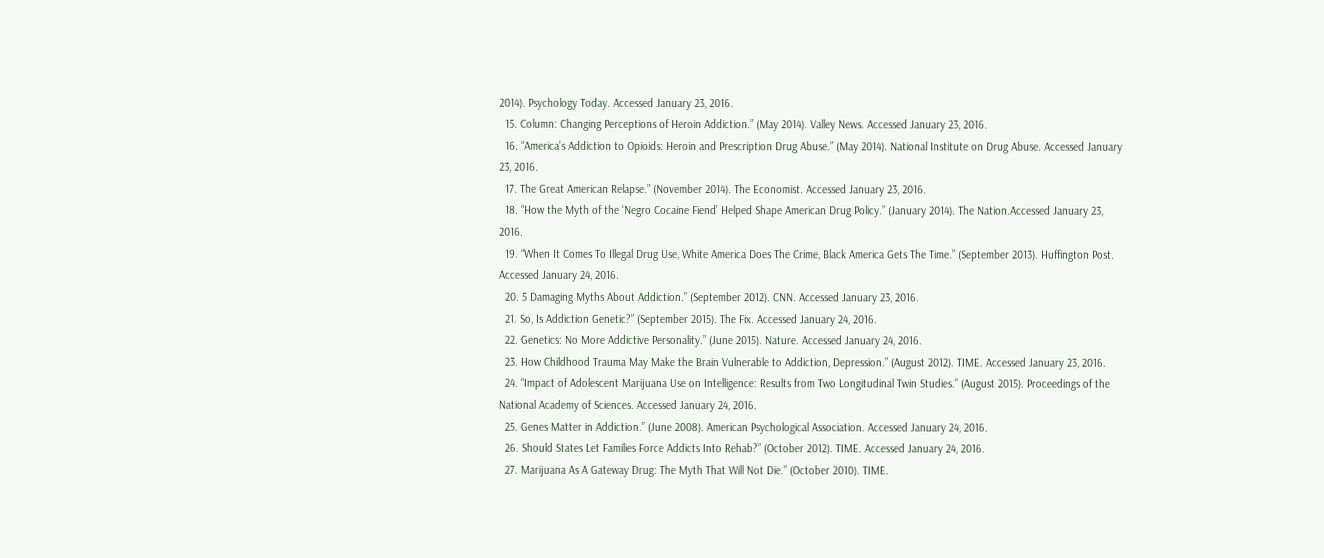2014). Psychology Today. Accessed January 23, 2016.
  15. Column: Changing Perceptions of Heroin Addiction.” (May 2014). Valley News. Accessed January 23, 2016.
  16. “America’s Addiction to Opioids: Heroin and Prescription Drug Abuse.” (May 2014). National Institute on Drug Abuse. Accessed January 23, 2016.
  17. The Great American Relapse.” (November 2014). The Economist. Accessed January 23, 2016.
  18. “How the Myth of the ‘Negro Cocaine Fiend’ Helped Shape American Drug Policy.” (January 2014). The Nation.Accessed January 23, 2016.
  19. “When It Comes To Illegal Drug Use, White America Does The Crime, Black America Gets The Time.” (September 2013). Huffington Post. Accessed January 24, 2016.
  20. 5 Damaging Myths About Addiction.” (September 2012). CNN. Accessed January 23, 2016.
  21. So, Is Addiction Genetic?” (September 2015). The Fix. Accessed January 24, 2016.
  22. Genetics: No More Addictive Personality.” (June 2015). Nature. Accessed January 24, 2016.
  23. How Childhood Trauma May Make the Brain Vulnerable to Addiction, Depression.” (August 2012). TIME. Accessed January 23, 2016.
  24. “Impact of Adolescent Marijuana Use on Intelligence: Results from Two Longitudinal Twin Studies.” (August 2015). Proceedings of the National Academy of Sciences. Accessed January 24, 2016.
  25. Genes Matter in Addiction.” (June 2008). American Psychological Association. Accessed January 24, 2016.
  26. Should States Let Families Force Addicts Into Rehab?” (October 2012). TIME. Accessed January 24, 2016.
  27. Marijuana As A Gateway Drug: The Myth That Will Not Die.” (October 2010). TIME.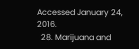Accessed January 24, 2016.
  28. Marijuana and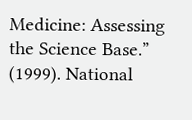Medicine: Assessing the Science Base.” (1999). National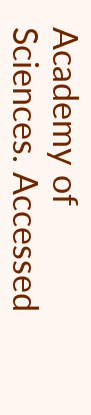Academy of Sciences. Accessed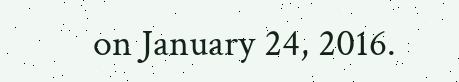on January 24, 2016.